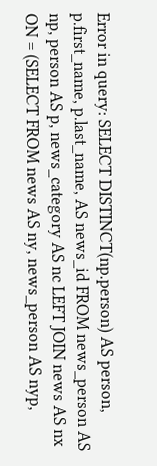Error in query: SELECT DISTINCT(np.person) AS person, p.first_name, p.last_name, AS news_id FROM news_person AS np, person AS p, news_category AS nc LEFT JOIN news AS nx ON = (SELECT FROM news AS ny, news_person AS nyp,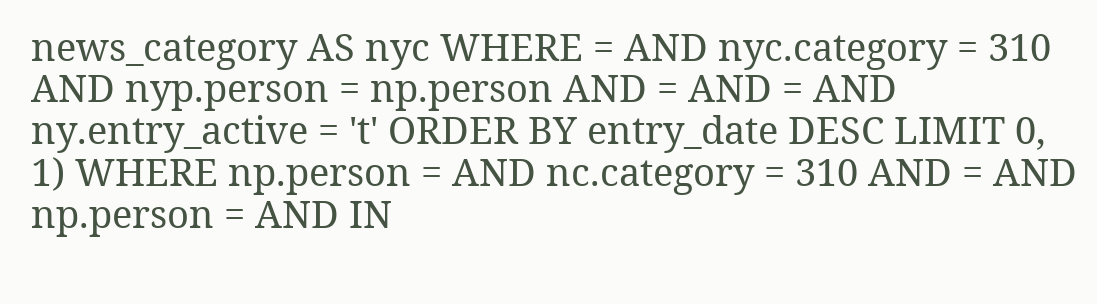news_category AS nyc WHERE = AND nyc.category = 310 AND nyp.person = np.person AND = AND = AND ny.entry_active = 't' ORDER BY entry_date DESC LIMIT 0, 1) WHERE np.person = AND nc.category = 310 AND = AND np.person = AND IN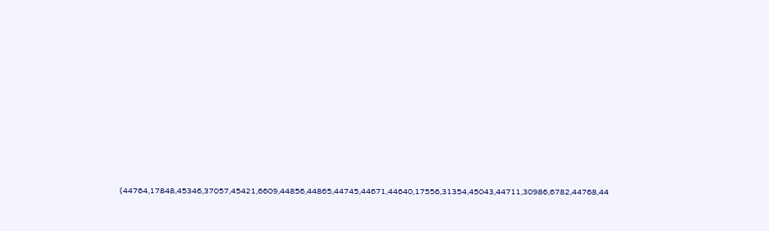(44764,17848,45346,37057,45421,6609,44856,44865,44745,44671,44640,17556,31354,45043,44711,30986,6782,44768,44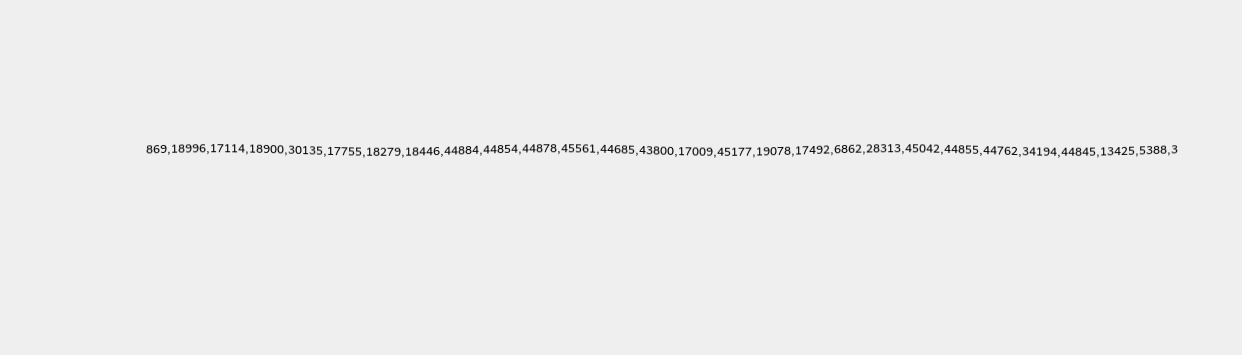869,18996,17114,18900,30135,17755,18279,18446,44884,44854,44878,45561,44685,43800,17009,45177,19078,17492,6862,28313,45042,44855,44762,34194,44845,13425,5388,3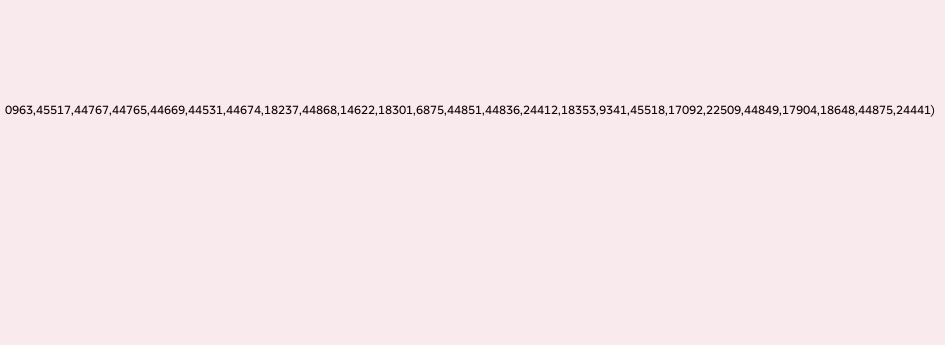0963,45517,44767,44765,44669,44531,44674,18237,44868,14622,18301,6875,44851,44836,24412,18353,9341,45518,17092,22509,44849,17904,18648,44875,24441)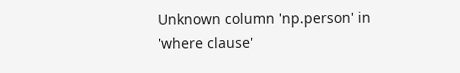Unknown column 'np.person' in 'where clause'